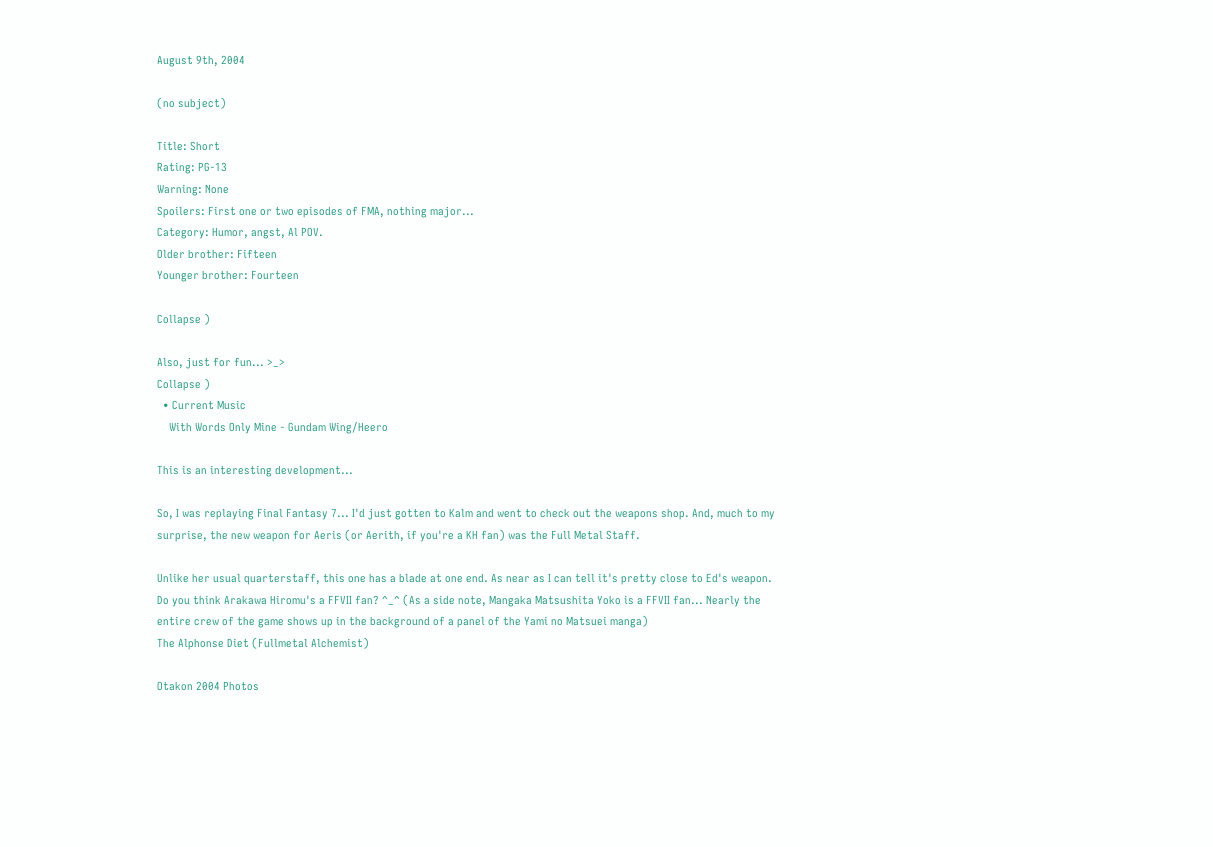August 9th, 2004

(no subject)

Title: Short
Rating: PG-13
Warning: None
Spoilers: First one or two episodes of FMA, nothing major...
Category: Humor, angst, Al POV.
Older brother: Fifteen
Younger brother: Fourteen

Collapse )

Also, just for fun... >_>
Collapse )
  • Current Music
    With Words Only Mine - Gundam Wing/Heero

This is an interesting development...

So, I was replaying Final Fantasy 7... I'd just gotten to Kalm and went to check out the weapons shop. And, much to my surprise, the new weapon for Aeris (or Aerith, if you're a KH fan) was the Full Metal Staff.

Unlike her usual quarterstaff, this one has a blade at one end. As near as I can tell it's pretty close to Ed's weapon. Do you think Arakawa Hiromu's a FFVII fan? ^_^ (As a side note, Mangaka Matsushita Yoko is a FFVII fan... Nearly the entire crew of the game shows up in the background of a panel of the Yami no Matsuei manga)
The Alphonse Diet (Fullmetal Alchemist)

Otakon 2004 Photos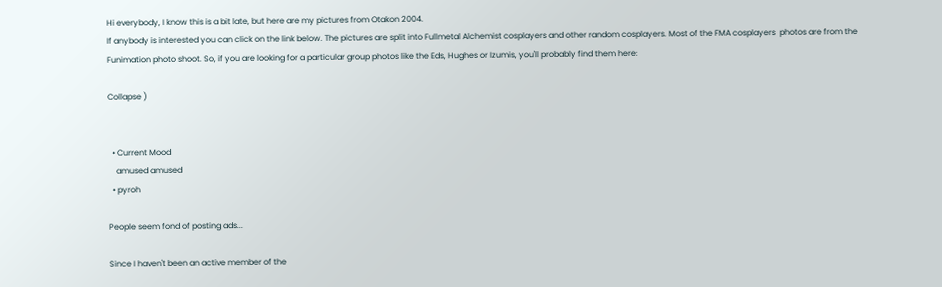Hi everybody, I know this is a bit late, but here are my pictures from Otakon 2004.
If anybody is interested you can click on the link below. The pictures are split into Fullmetal Alchemist cosplayers and other random cosplayers. Most of the FMA cosplayers  photos are from the Funimation photo shoot. So, if you are looking for a particular group photos like the Eds, Hughes or Izumis, you'll probably find them here:

Collapse )


  • Current Mood
    amused amused
  • pyroh

People seem fond of posting ads...

Since I haven't been an active member of the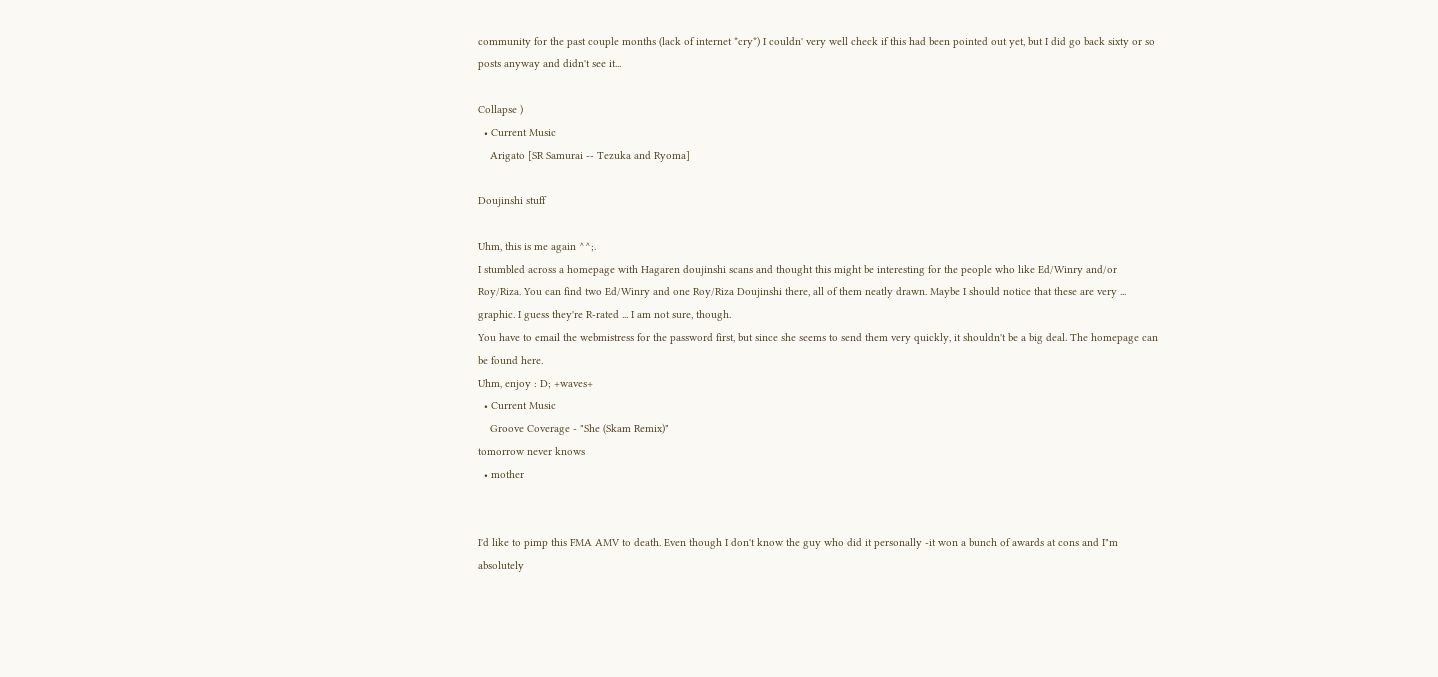community for the past couple months (lack of internet *cry*) I couldn' very well check if this had been pointed out yet, but I did go back sixty or so posts anyway and didn't see it...

Collapse )
  • Current Music
    Arigato [SR Samurai -- Tezuka and Ryoma]

Doujinshi stuff

Uhm, this is me again ^^;.
I stumbled across a homepage with Hagaren doujinshi scans and thought this might be interesting for the people who like Ed/Winry and/or Roy/Riza. You can find two Ed/Winry and one Roy/Riza Doujinshi there, all of them neatly drawn. Maybe I should notice that these are very ... graphic. I guess they're R-rated ... I am not sure, though.
You have to email the webmistress for the password first, but since she seems to send them very quickly, it shouldn't be a big deal. The homepage can be found here.
Uhm, enjoy : D; +waves+
  • Current Music
    Groove Coverage - "She (Skam Remix)"
tomorrow never knows
  • mother


I'd like to pimp this FMA AMV to death. Even though I don't know the guy who did it personally -it won a bunch of awards at cons and I"m absolutely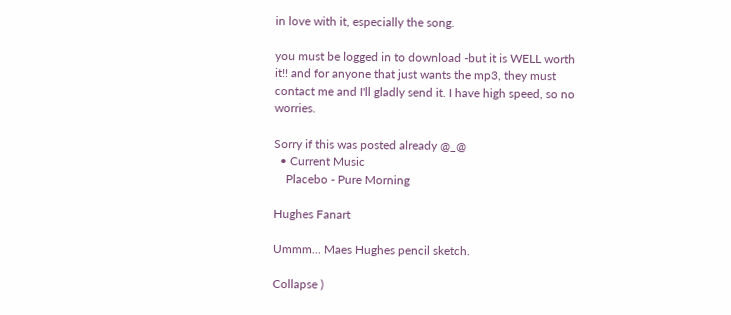in love with it, especially the song.

you must be logged in to download -but it is WELL worth it!! and for anyone that just wants the mp3, they must contact me and I'll gladly send it. I have high speed, so no worries.

Sorry if this was posted already @_@
  • Current Music
    Placebo - Pure Morning

Hughes Fanart

Ummm... Maes Hughes pencil sketch.

Collapse )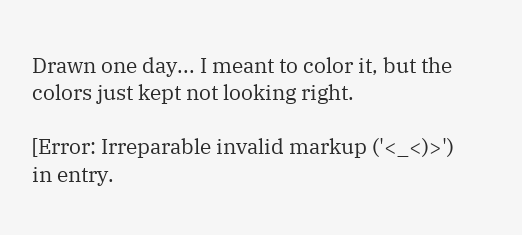Drawn one day... I meant to color it, but the colors just kept not looking right.

[Error: Irreparable invalid markup ('<_<)>') in entry.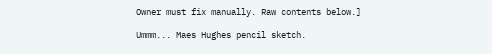Owner must fix manually. Raw contents below.]

Ummm... Maes Hughes pencil sketch.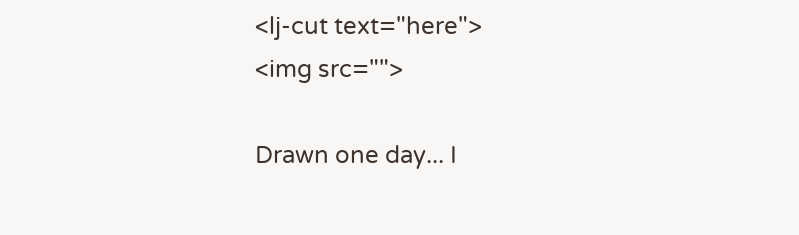<lj-cut text="here">
<img src="">

Drawn one day... I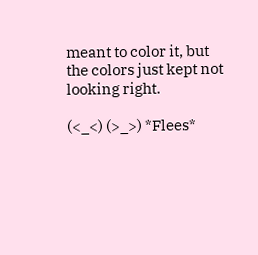meant to color it, but the colors just kept not looking right.

(<_<) (>_>) *Flees*